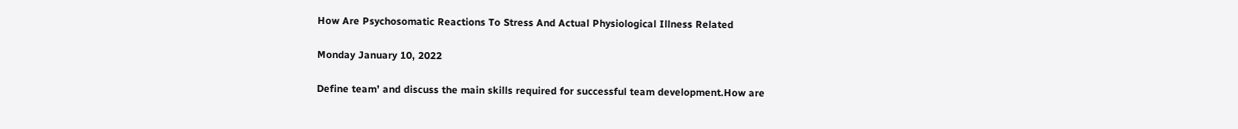How Are Psychosomatic Reactions To Stress And Actual Physiological Illness Related

Monday January 10, 2022

Define team’ and discuss the main skills required for successful team development.How are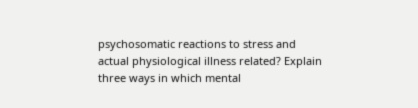psychosomatic reactions to stress and actual physiological illness related? Explain three ways in which mental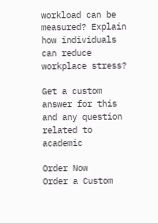workload can be measured? Explain how individuals can reduce workplace stress?

Get a custom answer for this and any question related to academic

Order Now
Order a Custom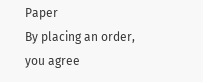Paper
By placing an order, you agree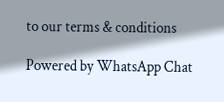to our terms & conditions

Powered by WhatsApp Chat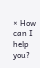× How can I help you?